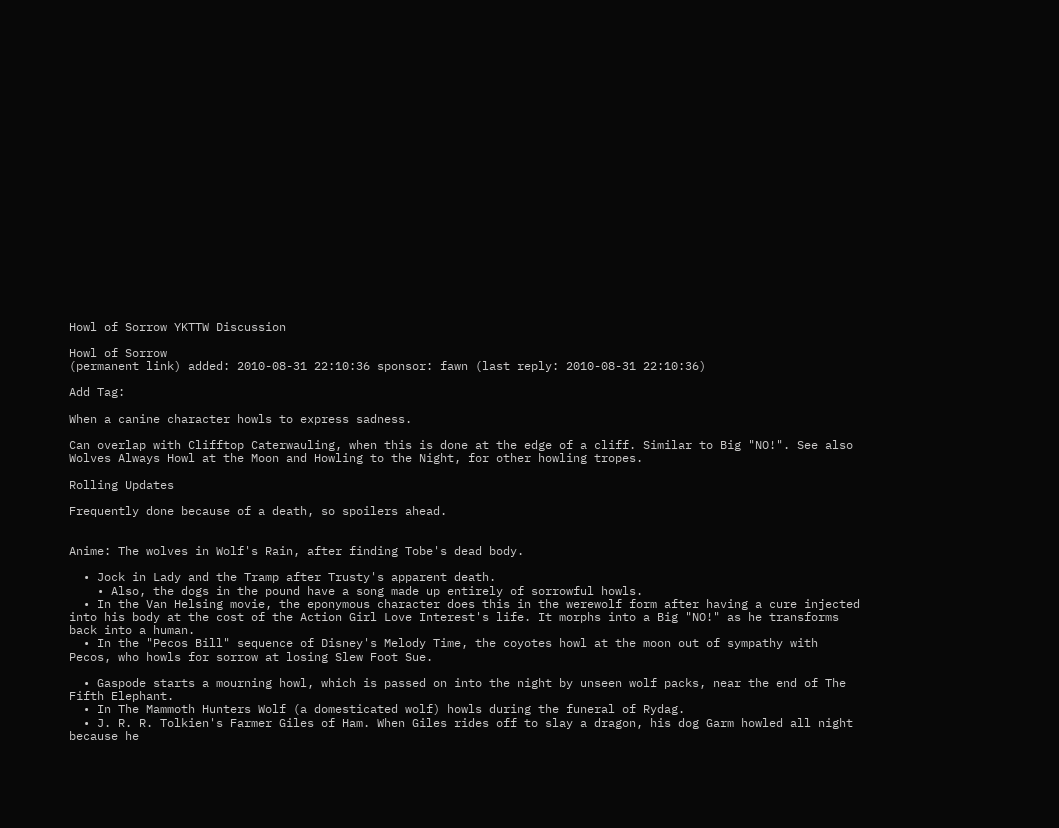Howl of Sorrow YKTTW Discussion

Howl of Sorrow
(permanent link) added: 2010-08-31 22:10:36 sponsor: fawn (last reply: 2010-08-31 22:10:36)

Add Tag:

When a canine character howls to express sadness.

Can overlap with Clifftop Caterwauling, when this is done at the edge of a cliff. Similar to Big "NO!". See also Wolves Always Howl at the Moon and Howling to the Night, for other howling tropes.

Rolling Updates

Frequently done because of a death, so spoilers ahead.


Anime: The wolves in Wolf's Rain, after finding Tobe's dead body.

  • Jock in Lady and the Tramp after Trusty's apparent death.
    • Also, the dogs in the pound have a song made up entirely of sorrowful howls.
  • In the Van Helsing movie, the eponymous character does this in the werewolf form after having a cure injected into his body at the cost of the Action Girl Love Interest's life. It morphs into a Big "NO!" as he transforms back into a human.
  • In the "Pecos Bill" sequence of Disney's Melody Time, the coyotes howl at the moon out of sympathy with Pecos, who howls for sorrow at losing Slew Foot Sue.

  • Gaspode starts a mourning howl, which is passed on into the night by unseen wolf packs, near the end of The Fifth Elephant.
  • In The Mammoth Hunters Wolf (a domesticated wolf) howls during the funeral of Rydag.
  • J. R. R. Tolkien's Farmer Giles of Ham. When Giles rides off to slay a dragon, his dog Garm howled all night because he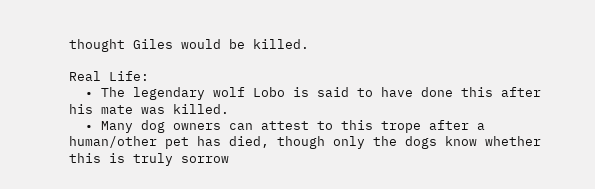thought Giles would be killed.

Real Life:
  • The legendary wolf Lobo is said to have done this after his mate was killed.
  • Many dog owners can attest to this trope after a human/other pet has died, though only the dogs know whether this is truly sorrow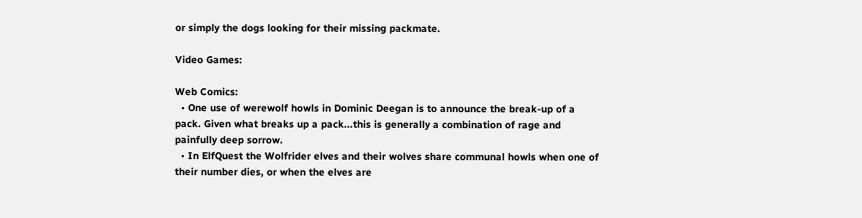or simply the dogs looking for their missing packmate.

Video Games:

Web Comics:
  • One use of werewolf howls in Dominic Deegan is to announce the break-up of a pack. Given what breaks up a pack...this is generally a combination of rage and painfully deep sorrow.
  • In ElfQuest the Wolfrider elves and their wolves share communal howls when one of their number dies, or when the elves are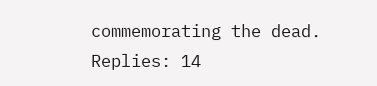commemorating the dead.
Replies: 14